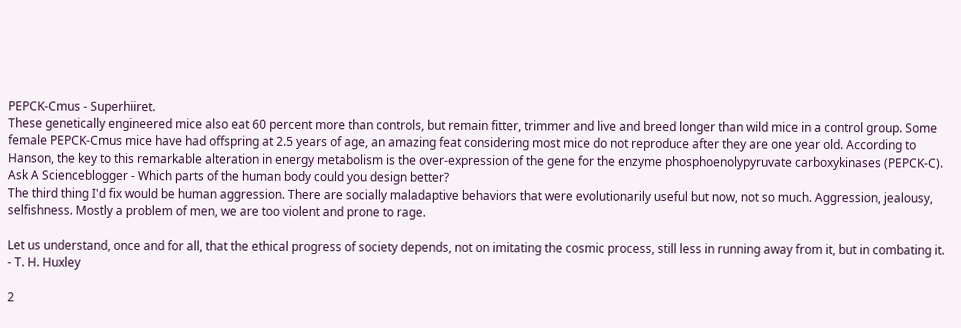PEPCK-Cmus - Superhiiret.
These genetically engineered mice also eat 60 percent more than controls, but remain fitter, trimmer and live and breed longer than wild mice in a control group. Some female PEPCK-Cmus mice have had offspring at 2.5 years of age, an amazing feat considering most mice do not reproduce after they are one year old. According to Hanson, the key to this remarkable alteration in energy metabolism is the over-expression of the gene for the enzyme phosphoenolypyruvate carboxykinases (PEPCK-C).
Ask A Scienceblogger - Which parts of the human body could you design better?
The third thing I'd fix would be human aggression. There are socially maladaptive behaviors that were evolutionarily useful but now, not so much. Aggression, jealousy, selfishness. Mostly a problem of men, we are too violent and prone to rage.

Let us understand, once and for all, that the ethical progress of society depends, not on imitating the cosmic process, still less in running away from it, but in combating it.
- T. H. Huxley

2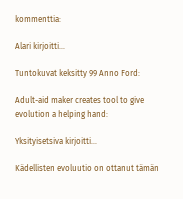kommenttia:

Alari kirjoitti...

Tuntokuvat keksitty 99 Anno Ford:

Adult-aid maker creates tool to give evolution a helping hand:

Yksityisetsiva kirjoitti...

Kädellisten evoluutio on ottanut tämän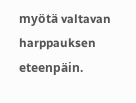myötä valtavan harppauksen eteenpäin.